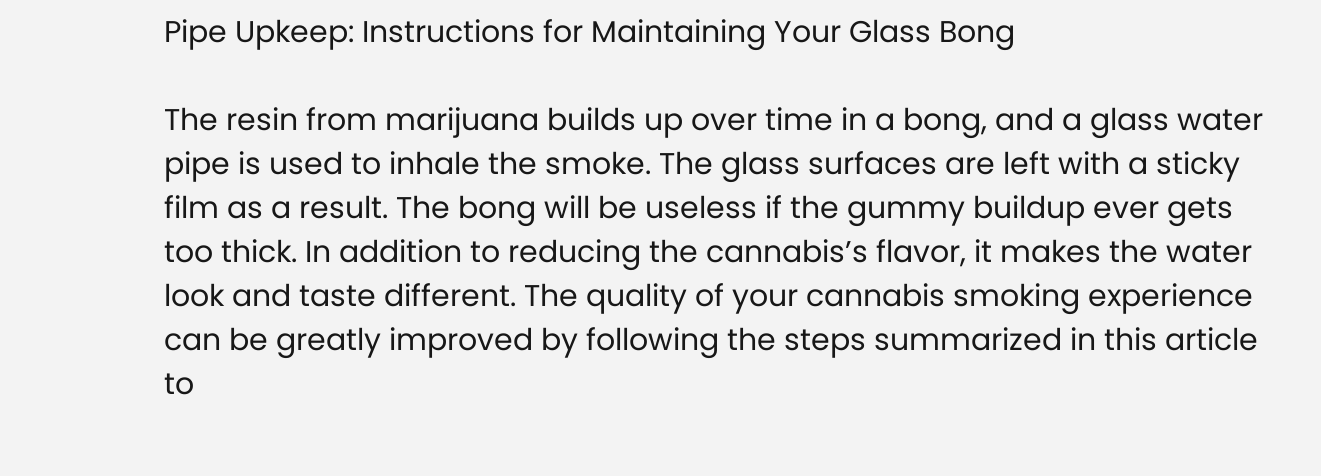Pipe Upkeep: Instructions for Maintaining Your Glass Bong

The resin from marijuana builds up over time in a bong, and a glass water pipe is used to inhale the smoke. The glass surfaces are left with a sticky film as a result. The bong will be useless if the gummy buildup ever gets too thick. In addition to reducing the cannabis’s flavor, it makes the water look and taste different. The quality of your cannabis smoking experience can be greatly improved by following the steps summarized in this article to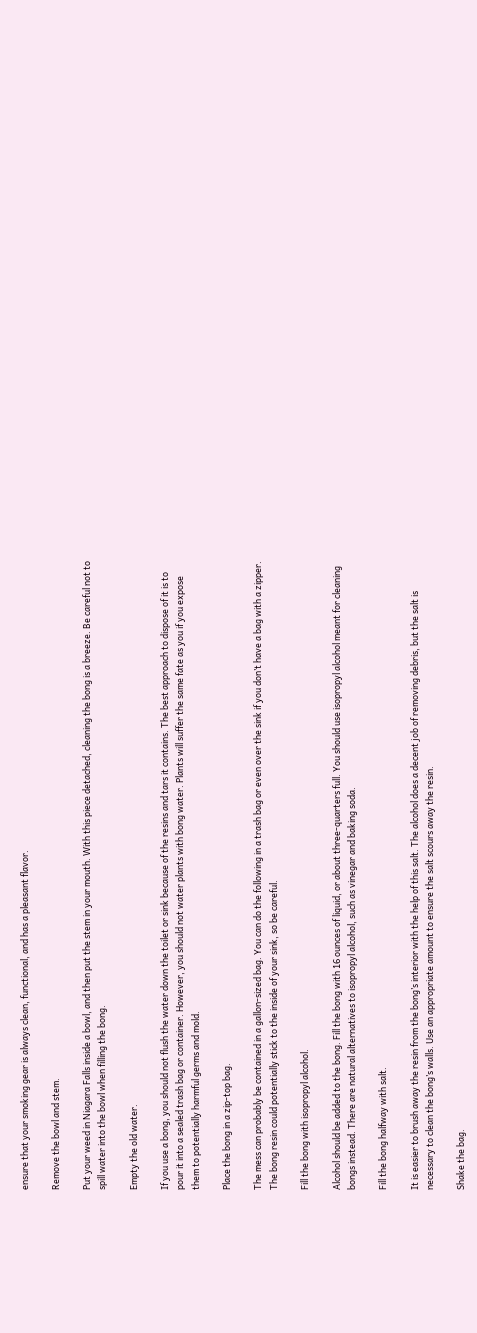ensure that your smoking gear is always clean, functional, and has a pleasant flavor.

Remove the bowl and stem.

Put your weed in Niagara Falls inside a bowl, and then put the stem in your mouth. With this piece detached, cleaning the bong is a breeze. Be careful not to spill water into the bowl when filling the bong.

Empty the old water.

If you use a bong, you should not flush the water down the toilet or sink because of the resins and tars it contains. The best approach to dispose of it is to pour it into a sealed trash bag or container. However, you should not water plants with bong water. Plants will suffer the same fate as you if you expose them to potentially harmful germs and mold.

Place the bong in a zip-top bag.

The mess can probably be contained in a gallon-sized bag. You can do the following in a trash bag or even over the sink if you don’t have a bag with a zipper. The bong resin could potentially stick to the inside of your sink, so be careful.

Fill the bong with isopropyl alcohol.

Alcohol should be added to the bong. Fill the bong with 16 ounces of liquid, or about three-quarters full. You should use isopropyl alcohol meant for cleaning bongs instead. There are natural alternatives to isopropyl alcohol, such as vinegar and baking soda.

Fill the bong halfway with salt.

It is easier to brush away the resin from the bong’s interior with the help of this salt. The alcohol does a decent job of removing debris, but the salt is necessary to clean the bong’s walls. Use an appropriate amount to ensure the salt scours away the resin.

Shake the bag.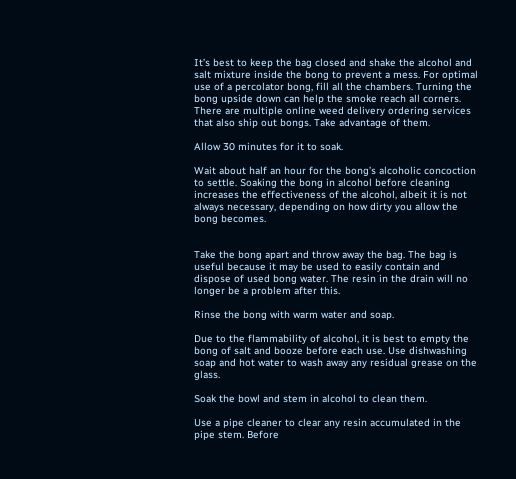It’s best to keep the bag closed and shake the alcohol and salt mixture inside the bong to prevent a mess. For optimal use of a percolator bong, fill all the chambers. Turning the bong upside down can help the smoke reach all corners. There are multiple online weed delivery ordering services that also ship out bongs. Take advantage of them.

Allow 30 minutes for it to soak.

Wait about half an hour for the bong’s alcoholic concoction to settle. Soaking the bong in alcohol before cleaning increases the effectiveness of the alcohol, albeit it is not always necessary, depending on how dirty you allow the bong becomes.


Take the bong apart and throw away the bag. The bag is useful because it may be used to easily contain and dispose of used bong water. The resin in the drain will no longer be a problem after this.

Rinse the bong with warm water and soap.

Due to the flammability of alcohol, it is best to empty the bong of salt and booze before each use. Use dishwashing soap and hot water to wash away any residual grease on the glass.

Soak the bowl and stem in alcohol to clean them.

Use a pipe cleaner to clear any resin accumulated in the pipe stem. Before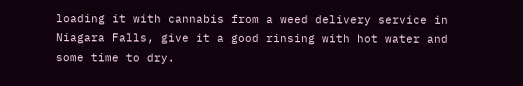loading it with cannabis from a weed delivery service in Niagara Falls, give it a good rinsing with hot water and some time to dry.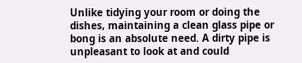Unlike tidying your room or doing the dishes, maintaining a clean glass pipe or bong is an absolute need. A dirty pipe is unpleasant to look at and could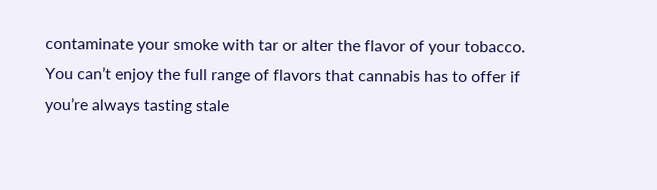contaminate your smoke with tar or alter the flavor of your tobacco. You can’t enjoy the full range of flavors that cannabis has to offer if you’re always tasting stale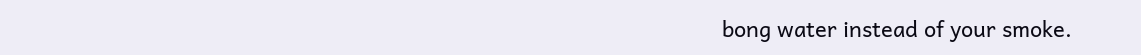bong water instead of your smoke.